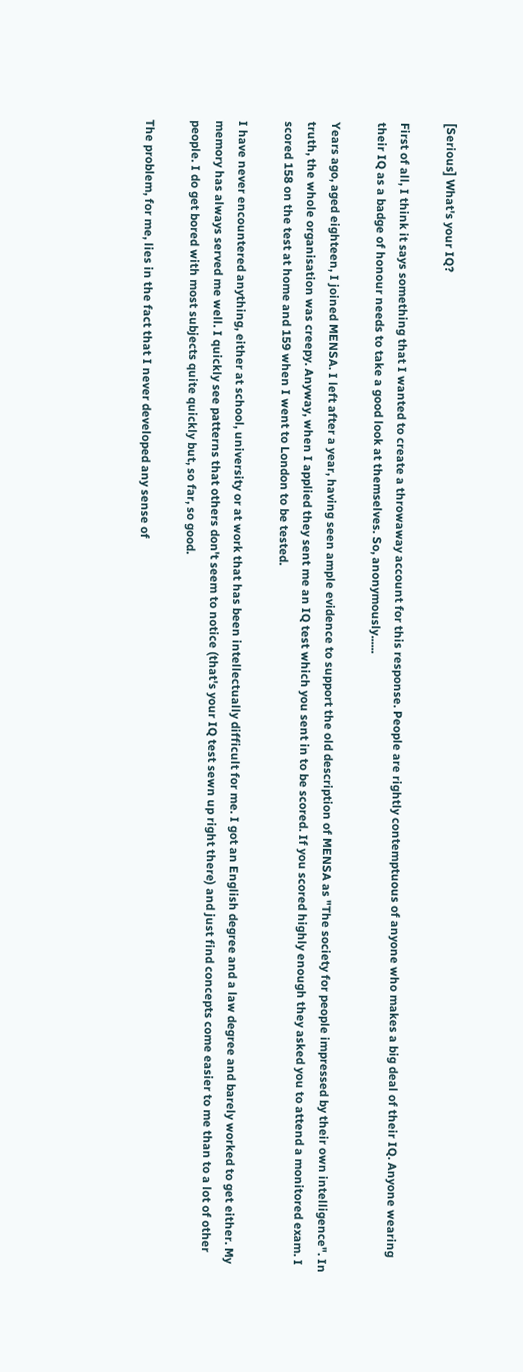[Serious] What's your IQ?

First of all, I think it says something that I wanted to create a throwaway account for this response. People are rightly contemptuous of anyone who makes a big deal of their IQ. Anyone wearing their IQ as a badge of honour needs to take a good look at themselves. So, anonymously......

Years ago, aged eighteen, I joined MENSA. I left after a year, having seen ample evidence to support the old description of MENSA as "The society for people impressed by their own intelligence". In truth, the whole organisation was creepy. Anyway, when I applied they sent me an IQ test which you sent in to be scored. If you scored highly enough they asked you to attend a monitored exam. I scored 158 on the test at home and 159 when I went to London to be tested.

I have never encountered anything, either at school, university or at work that has been intellectually difficult for me. I got an English degree and a law degree and barely worked to get either. My memory has always served me well. I quickly see patterns that others don't seem to notice (that's your IQ test sewn up right there) and just find concepts come easier to me than to a lot of other people. I do get bored with most subjects quite quickly but, so far, so good.

The problem, for me, lies in the fact that I never developed any sense of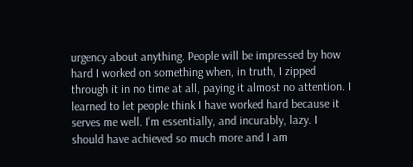urgency about anything. People will be impressed by how hard I worked on something when, in truth, I zipped through it in no time at all, paying it almost no attention. I learned to let people think I have worked hard because it serves me well. I'm essentially, and incurably, lazy. I should have achieved so much more and I am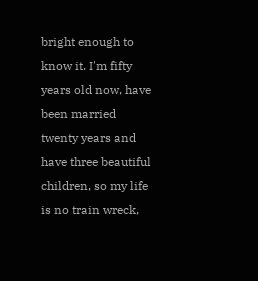bright enough to know it. I'm fifty years old now, have been married twenty years and have three beautiful children, so my life is no train wreck,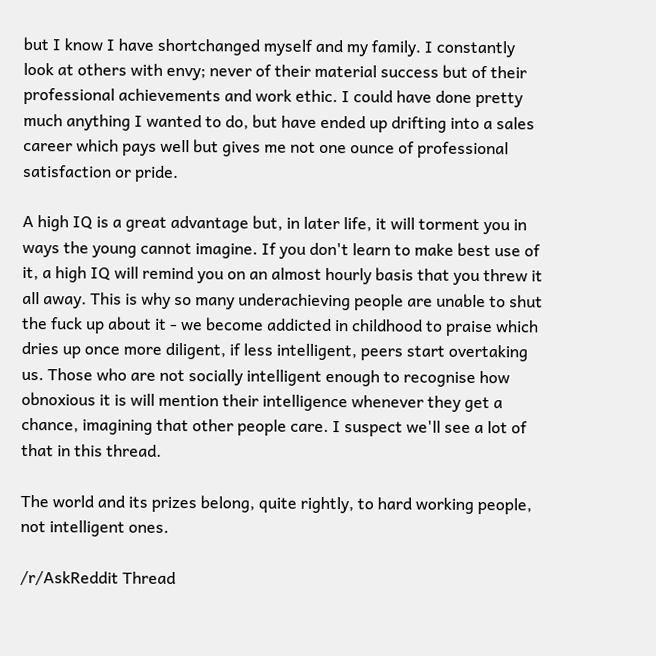but I know I have shortchanged myself and my family. I constantly look at others with envy; never of their material success but of their professional achievements and work ethic. I could have done pretty much anything I wanted to do, but have ended up drifting into a sales career which pays well but gives me not one ounce of professional satisfaction or pride.

A high IQ is a great advantage but, in later life, it will torment you in ways the young cannot imagine. If you don't learn to make best use of it, a high IQ will remind you on an almost hourly basis that you threw it all away. This is why so many underachieving people are unable to shut the fuck up about it - we become addicted in childhood to praise which dries up once more diligent, if less intelligent, peers start overtaking us. Those who are not socially intelligent enough to recognise how obnoxious it is will mention their intelligence whenever they get a chance, imagining that other people care. I suspect we'll see a lot of that in this thread.

The world and its prizes belong, quite rightly, to hard working people, not intelligent ones.

/r/AskReddit Thread